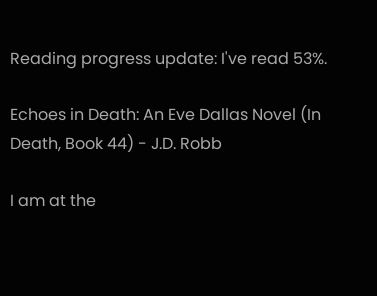Reading progress update: I've read 53%.

Echoes in Death: An Eve Dallas Novel (In Death, Book 44) - J.D. Robb

I am at the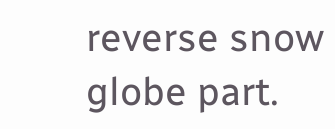reverse snow globe part.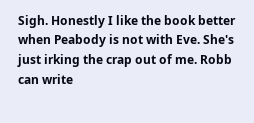Sigh. Honestly I like the book better when Peabody is not with Eve. She's just irking the crap out of me. Robb can write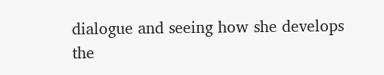dialogue and seeing how she develops the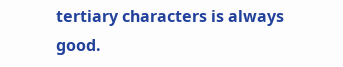tertiary characters is always good.